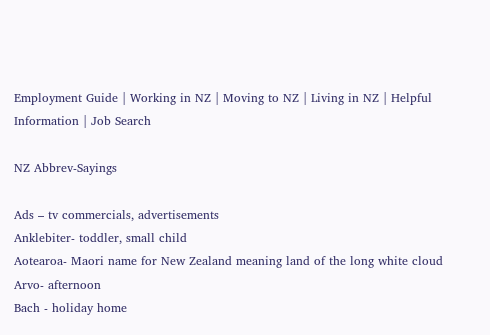Employment Guide | Working in NZ | Moving to NZ | Living in NZ | Helpful Information | Job Search

NZ Abbrev-Sayings

Ads – tv commercials, advertisements
Anklebiter- toddler, small child
Aotearoa- Maori name for New Zealand meaning land of the long white cloud
Arvo- afternoon
Bach - holiday home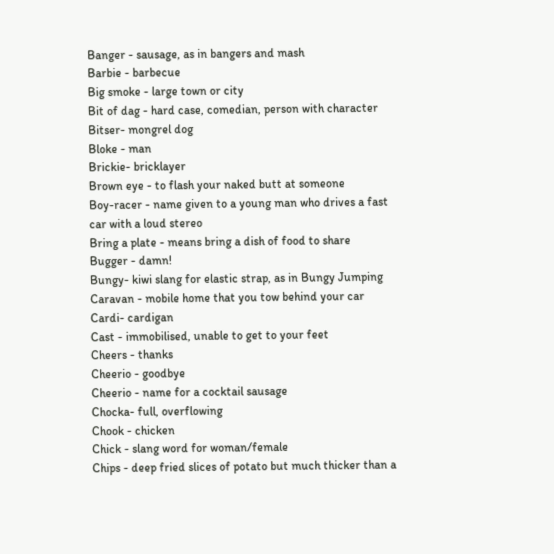Banger - sausage, as in bangers and mash
Barbie - barbecue
Big smoke - large town or city
Bit of dag - hard case, comedian, person with character
Bitser- mongrel dog
Bloke - man
Brickie- bricklayer
Brown eye - to flash your naked butt at someone
Boy-racer - name given to a young man who drives a fast car with a loud stereo
Bring a plate - means bring a dish of food to share
Bugger - damn!
Bungy- kiwi slang for elastic strap, as in Bungy Jumping
Caravan - mobile home that you tow behind your car
Cardi- cardigan
Cast - immobilised, unable to get to your feet
Cheers - thanks
Cheerio - goodbye
Cheerio - name for a cocktail sausage
Chocka- full, overflowing
Chook - chicken
Chick - slang word for woman/female
Chips - deep fried slices of potato but much thicker than a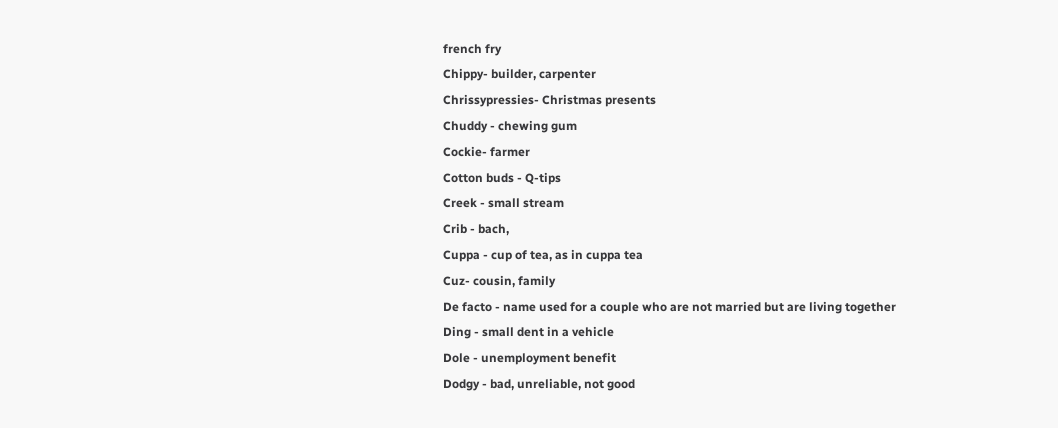french fry
Chippy- builder, carpenter
Chrissypressies- Christmas presents
Chuddy - chewing gum
Cockie- farmer
Cotton buds - Q-tips
Creek - small stream
Crib - bach,
Cuppa - cup of tea, as in cuppa tea
Cuz- cousin, family
De facto - name used for a couple who are not married but are living together
Ding - small dent in a vehicle
Dole - unemployment benefit
Dodgy - bad, unreliable, not good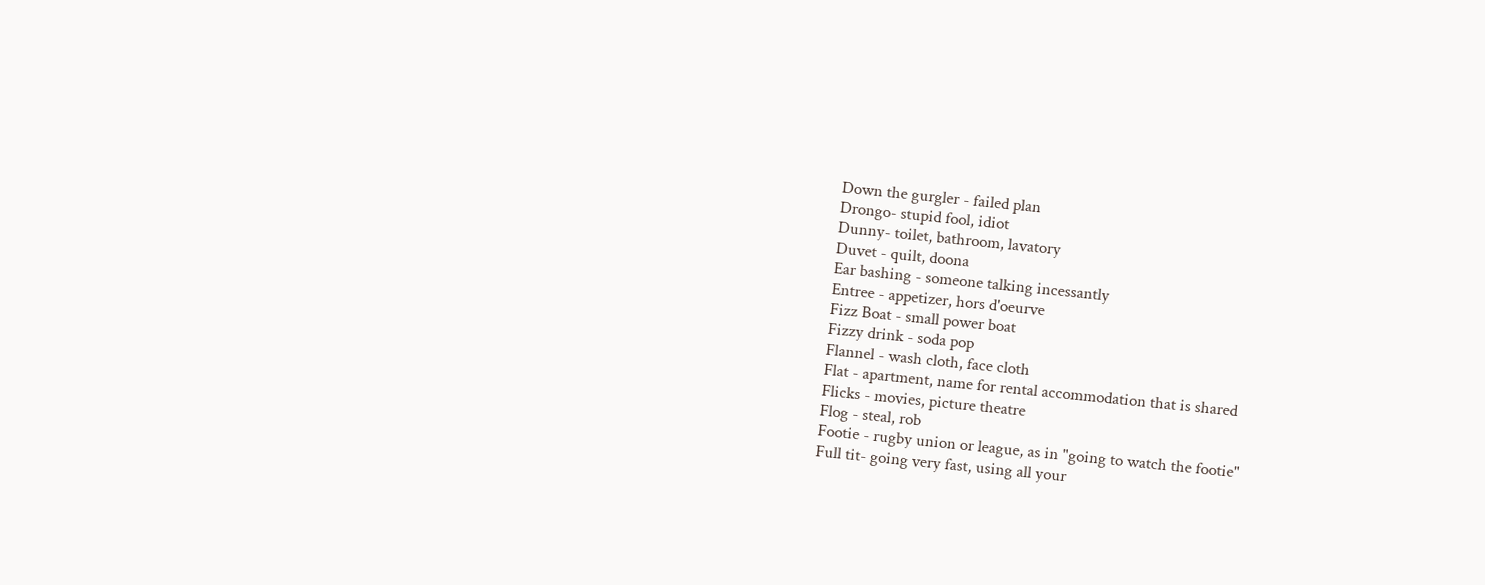Down the gurgler - failed plan
Drongo- stupid fool, idiot
Dunny- toilet, bathroom, lavatory
Duvet - quilt, doona
Ear bashing - someone talking incessantly
Entree - appetizer, hors d'oeurve
Fizz Boat - small power boat
Fizzy drink - soda pop
Flannel - wash cloth, face cloth
Flat - apartment, name for rental accommodation that is shared
Flicks - movies, picture theatre
Flog - steal, rob
Footie - rugby union or league, as in "going to watch the footie"
Full tit- going very fast, using all your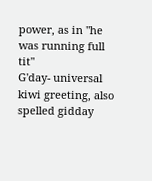power, as in "he was running full tit"
G'day- universal kiwi greeting, also spelled gidday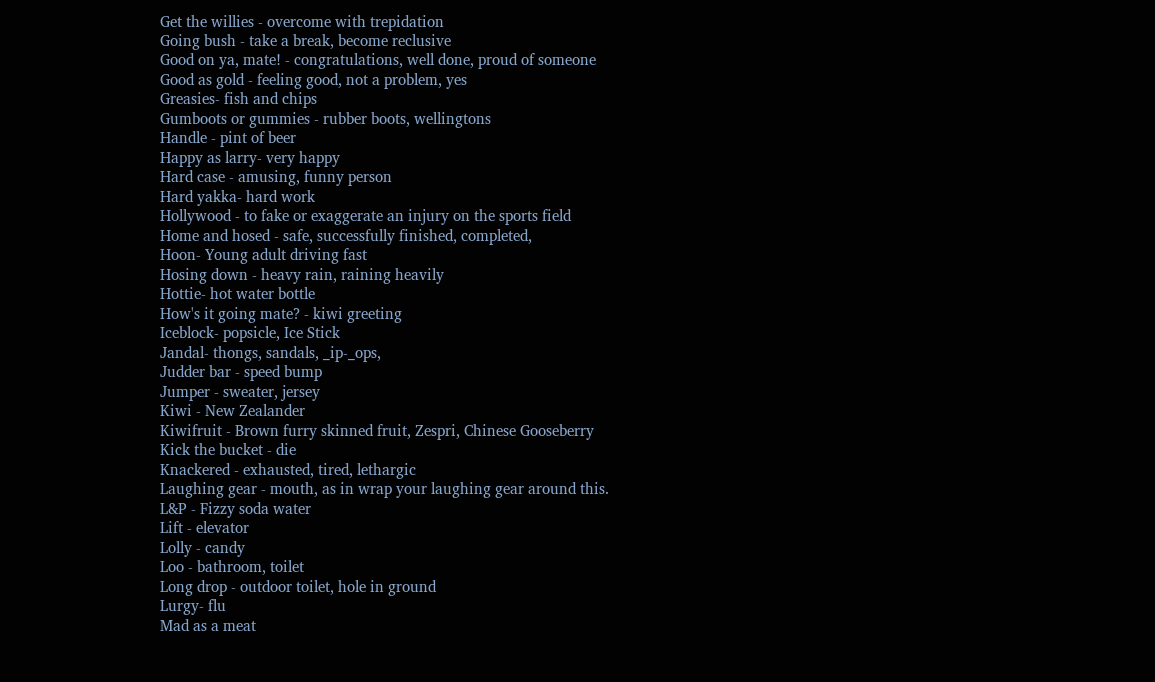Get the willies - overcome with trepidation
Going bush - take a break, become reclusive
Good on ya, mate! - congratulations, well done, proud of someone
Good as gold - feeling good, not a problem, yes
Greasies- fish and chips
Gumboots or gummies - rubber boots, wellingtons
Handle - pint of beer
Happy as larry- very happy
Hard case - amusing, funny person
Hard yakka- hard work
Hollywood - to fake or exaggerate an injury on the sports field
Home and hosed - safe, successfully finished, completed,
Hoon- Young adult driving fast
Hosing down - heavy rain, raining heavily
Hottie- hot water bottle
How's it going mate? - kiwi greeting
Iceblock- popsicle, Ice Stick
Jandal- thongs, sandals, _ip-_ops,
Judder bar - speed bump
Jumper - sweater, jersey
Kiwi - New Zealander
Kiwifruit - Brown furry skinned fruit, Zespri, Chinese Gooseberry
Kick the bucket - die
Knackered - exhausted, tired, lethargic
Laughing gear - mouth, as in wrap your laughing gear around this.
L&P - Fizzy soda water
Lift - elevator
Lolly - candy
Loo - bathroom, toilet
Long drop - outdoor toilet, hole in ground
Lurgy- flu
Mad as a meat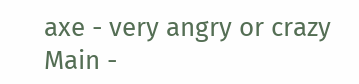axe - very angry or crazy
Main -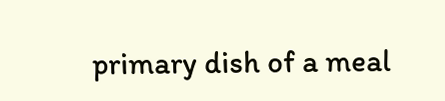primary dish of a meal